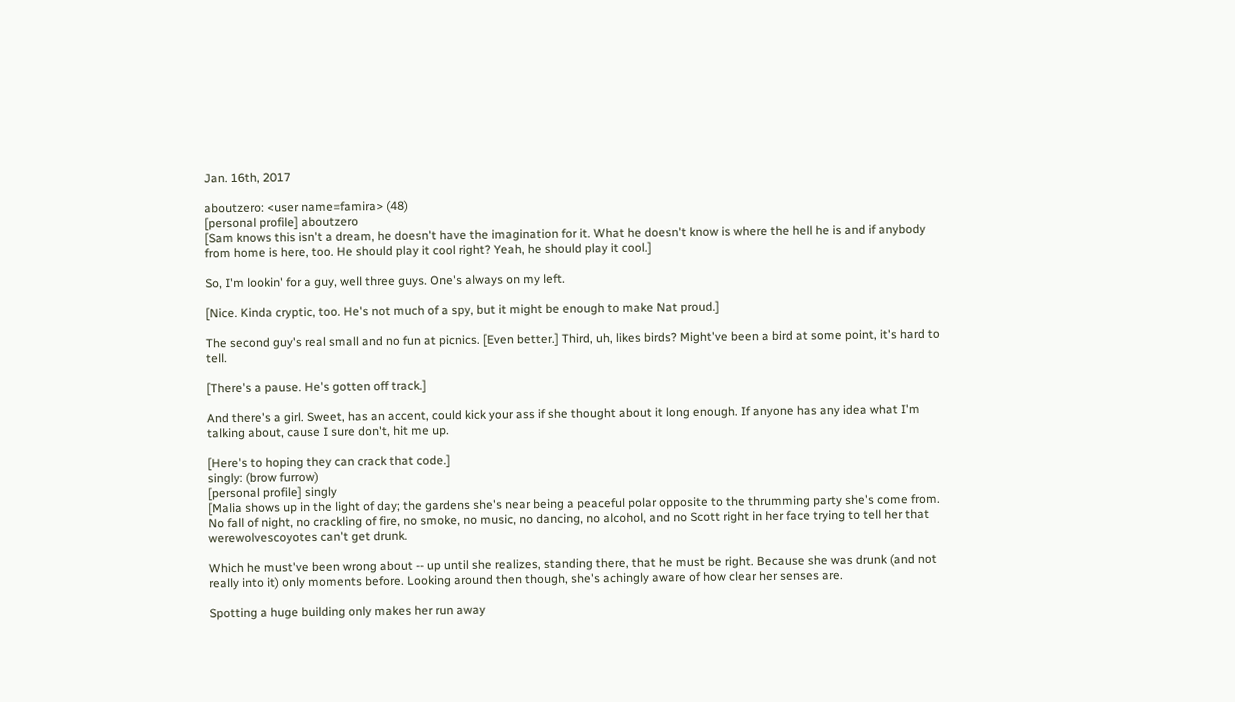Jan. 16th, 2017

aboutzero: <user name=famira> (48)
[personal profile] aboutzero
[Sam knows this isn't a dream, he doesn't have the imagination for it. What he doesn't know is where the hell he is and if anybody from home is here, too. He should play it cool right? Yeah, he should play it cool.]

So, I'm lookin' for a guy, well three guys. One's always on my left.

[Nice. Kinda cryptic, too. He's not much of a spy, but it might be enough to make Nat proud.]

The second guy's real small and no fun at picnics. [Even better.] Third, uh, likes birds? Might've been a bird at some point, it's hard to tell.

[There's a pause. He's gotten off track.]

And there's a girl. Sweet, has an accent, could kick your ass if she thought about it long enough. If anyone has any idea what I'm talking about, cause I sure don't, hit me up.

[Here's to hoping they can crack that code.]
singly: (brow furrow)
[personal profile] singly
[Malia shows up in the light of day; the gardens she's near being a peaceful polar opposite to the thrumming party she's come from. No fall of night, no crackling of fire, no smoke, no music, no dancing, no alcohol, and no Scott right in her face trying to tell her that werewolvescoyotes can't get drunk.

Which he must've been wrong about -- up until she realizes, standing there, that he must be right. Because she was drunk (and not really into it) only moments before. Looking around then though, she's achingly aware of how clear her senses are.

Spotting a huge building only makes her run away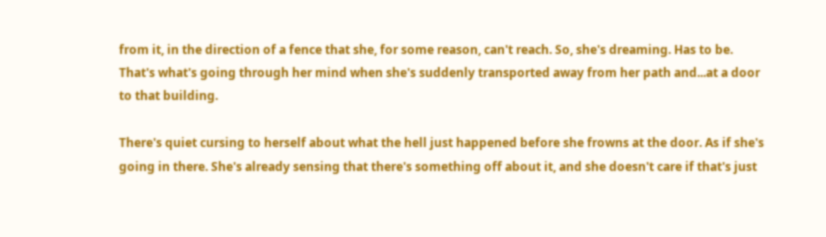from it, in the direction of a fence that she, for some reason, can't reach. So, she's dreaming. Has to be. That's what's going through her mind when she's suddenly transported away from her path and...at a door to that building.

There's quiet cursing to herself about what the hell just happened before she frowns at the door. As if she's going in there. She's already sensing that there's something off about it, and she doesn't care if that's just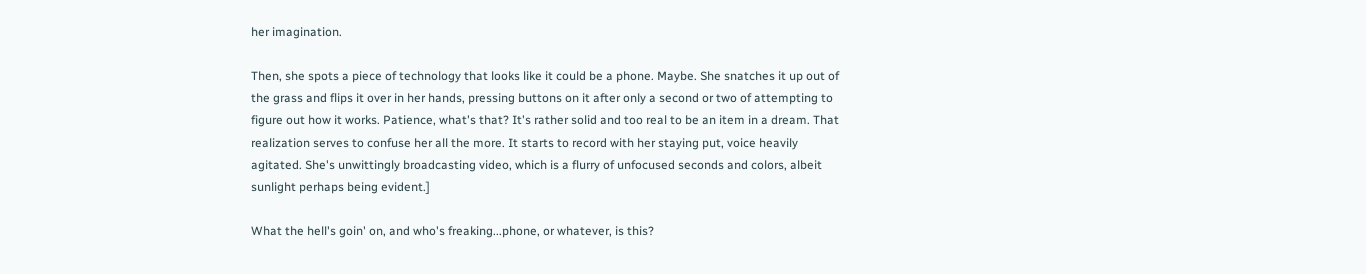her imagination.

Then, she spots a piece of technology that looks like it could be a phone. Maybe. She snatches it up out of the grass and flips it over in her hands, pressing buttons on it after only a second or two of attempting to figure out how it works. Patience, what's that? It's rather solid and too real to be an item in a dream. That realization serves to confuse her all the more. It starts to record with her staying put, voice heavily agitated. She's unwittingly broadcasting video, which is a flurry of unfocused seconds and colors, albeit sunlight perhaps being evident.]

What the hell's goin' on, and who's freaking...phone, or whatever, is this?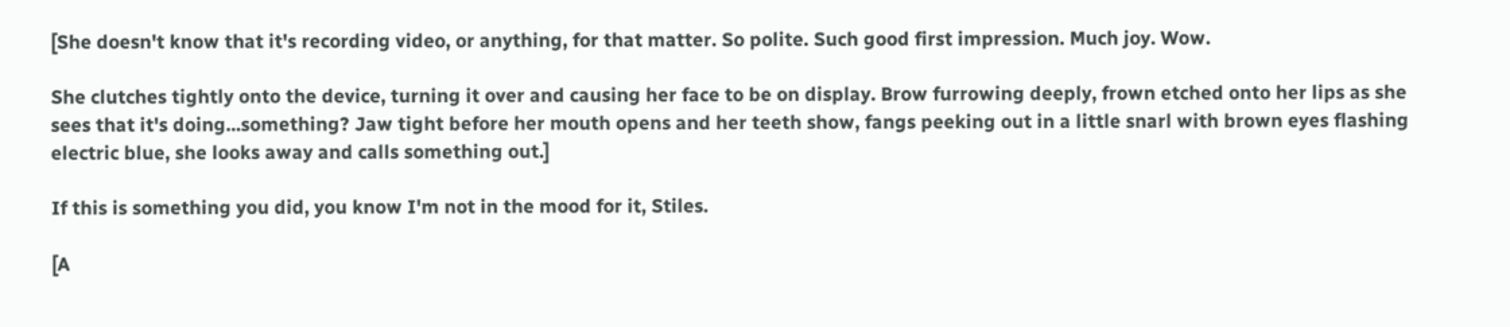[She doesn't know that it's recording video, or anything, for that matter. So polite. Such good first impression. Much joy. Wow.

She clutches tightly onto the device, turning it over and causing her face to be on display. Brow furrowing deeply, frown etched onto her lips as she sees that it's doing...something? Jaw tight before her mouth opens and her teeth show, fangs peeking out in a little snarl with brown eyes flashing electric blue, she looks away and calls something out.]

If this is something you did, you know I'm not in the mood for it, Stiles.

[A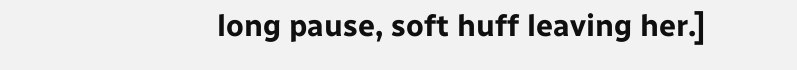long pause, soft huff leaving her.]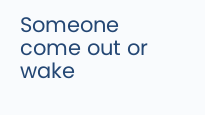Someone come out or wake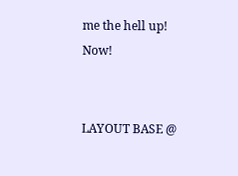me the hell up! Now!


LAYOUT BASE @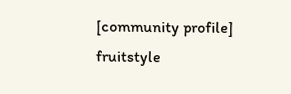[community profile] fruitstyle